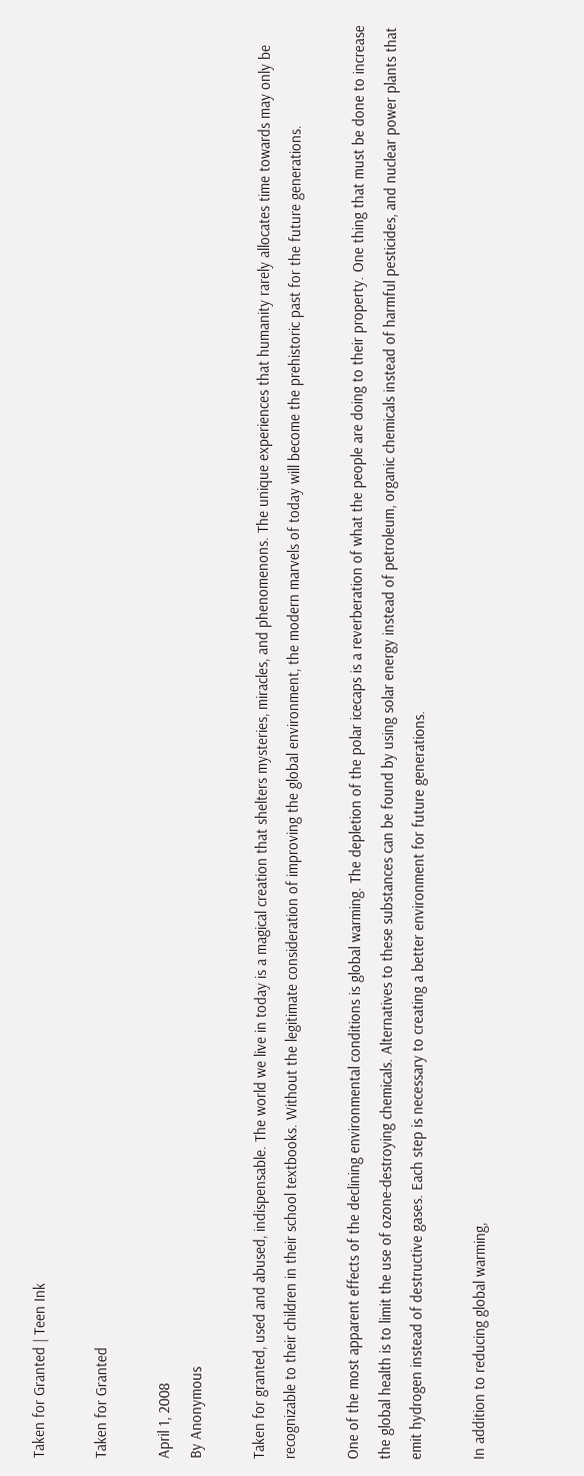Taken for Granted | Teen Ink

Taken for Granted

April 1, 2008
By Anonymous

Taken for granted, used and abused, indispensable. The world we live in today is a magical creation that shelters mysteries, miracles, and phenomenons. The unique experiences that humanity rarely allocates time towards may only be recognizable to their children in their school textbooks. Without the legitimate consideration of improving the global environment, the modern marvels of today will become the prehistoric past for the future generations.

One of the most apparent effects of the declining environmental conditions is global warming. The depletion of the polar icecaps is a reverberation of what the people are doing to their property. One thing that must be done to increase the global health is to limit the use of ozone-destroying chemicals. Alternatives to these substances can be found by using solar energy instead of petroleum, organic chemicals instead of harmful pesticides, and nuclear power plants that emit hydrogen instead of destructive gases. Each step is necessary to creating a better environment for future generations.

In addition to reducing global warming,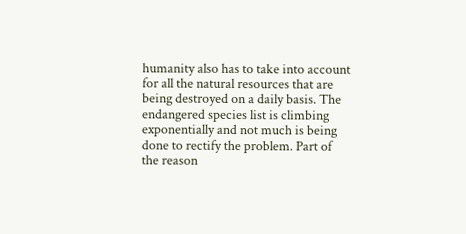humanity also has to take into account for all the natural resources that are being destroyed on a daily basis. The endangered species list is climbing exponentially and not much is being done to rectify the problem. Part of the reason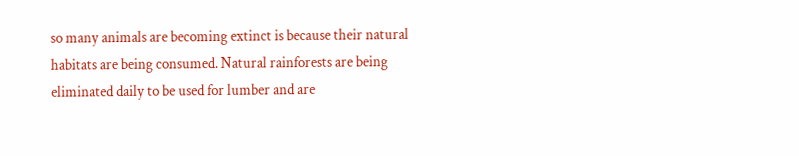so many animals are becoming extinct is because their natural habitats are being consumed. Natural rainforests are being eliminated daily to be used for lumber and are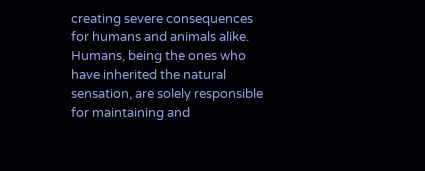creating severe consequences for humans and animals alike. Humans, being the ones who have inherited the natural sensation, are solely responsible for maintaining and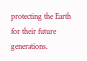protecting the Earth for their future generations.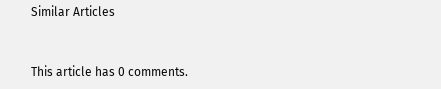Similar Articles


This article has 0 comments.